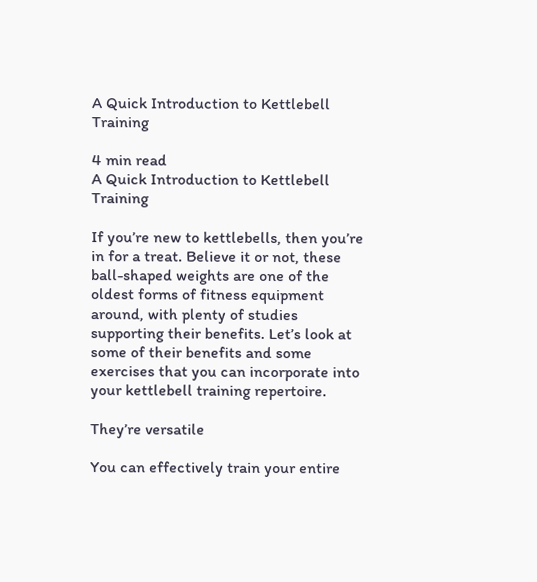A Quick Introduction to Kettlebell Training

4 min read
A Quick Introduction to Kettlebell Training

If you’re new to kettlebells, then you’re in for a treat. Believe it or not, these ball-shaped weights are one of the oldest forms of fitness equipment around, with plenty of studies supporting their benefits. Let’s look at some of their benefits and some exercises that you can incorporate into your kettlebell training repertoire.

They’re versatile

You can effectively train your entire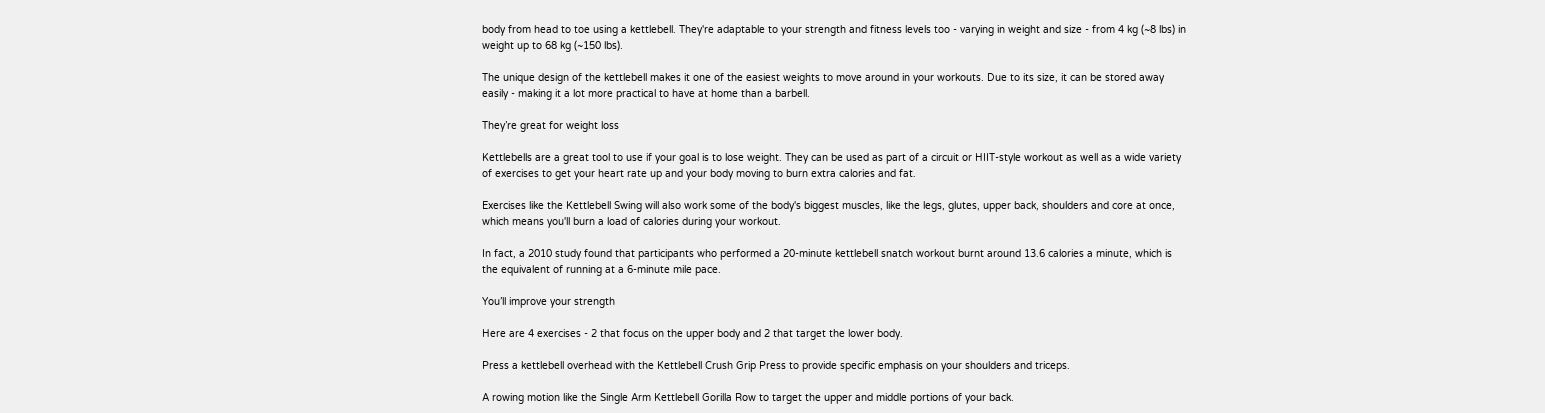body from head to toe using a kettlebell. They're adaptable to your strength and fitness levels too - varying in weight and size - from 4 kg (~8 lbs) in weight up to 68 kg (~150 lbs).

The unique design of the kettlebell makes it one of the easiest weights to move around in your workouts. Due to its size, it can be stored away easily - making it a lot more practical to have at home than a barbell.

They’re great for weight loss

Kettlebells are a great tool to use if your goal is to lose weight. They can be used as part of a circuit or HIIT-style workout as well as a wide variety of exercises to get your heart rate up and your body moving to burn extra calories and fat.

Exercises like the Kettlebell Swing will also work some of the body's biggest muscles, like the legs, glutes, upper back, shoulders and core at once, which means you'll burn a load of calories during your workout.

In fact, a 2010 study found that participants who performed a 20-minute kettlebell snatch workout burnt around 13.6 calories a minute, which is the equivalent of running at a 6-minute mile pace.

You’ll improve your strength

Here are 4 exercises - 2 that focus on the upper body and 2 that target the lower body.

Press a kettlebell overhead with the Kettlebell Crush Grip Press to provide specific emphasis on your shoulders and triceps.

A rowing motion like the Single Arm Kettlebell Gorilla Row to target the upper and middle portions of your back.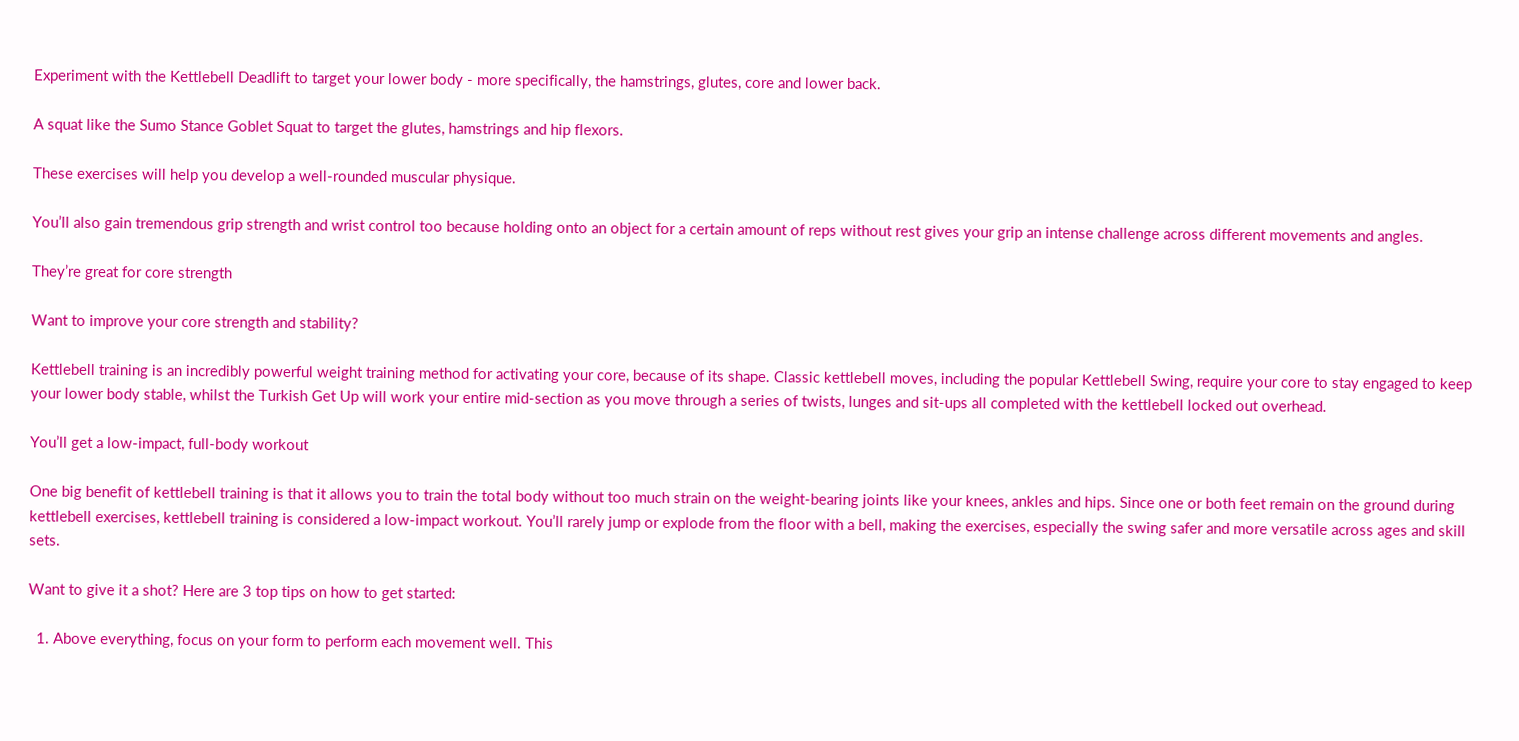Experiment with the Kettlebell Deadlift to target your lower body - more specifically, the hamstrings, glutes, core and lower back.

A squat like the Sumo Stance Goblet Squat to target the glutes, hamstrings and hip flexors.

These exercises will help you develop a well-rounded muscular physique.

You’ll also gain tremendous grip strength and wrist control too because holding onto an object for a certain amount of reps without rest gives your grip an intense challenge across different movements and angles.

They’re great for core strength

Want to improve your core strength and stability?

Kettlebell training is an incredibly powerful weight training method for activating your core, because of its shape. Classic kettlebell moves, including the popular Kettlebell Swing, require your core to stay engaged to keep your lower body stable, whilst the Turkish Get Up will work your entire mid-section as you move through a series of twists, lunges and sit-ups all completed with the kettlebell locked out overhead.

You’ll get a low-impact, full-body workout

One big benefit of kettlebell training is that it allows you to train the total body without too much strain on the weight-bearing joints like your knees, ankles and hips. Since one or both feet remain on the ground during kettlebell exercises, kettlebell training is considered a low-impact workout. You’ll rarely jump or explode from the floor with a bell, making the exercises, especially the swing safer and more versatile across ages and skill sets.

Want to give it a shot? Here are 3 top tips on how to get started:

  1. Above everything, focus on your form to perform each movement well. This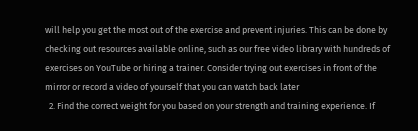will help you get the most out of the exercise and prevent injuries. This can be done by checking out resources available online, such as our free video library with hundreds of exercises on YouTube or hiring a trainer. Consider trying out exercises in front of the mirror or record a video of yourself that you can watch back later
  2. Find the correct weight for you based on your strength and training experience. If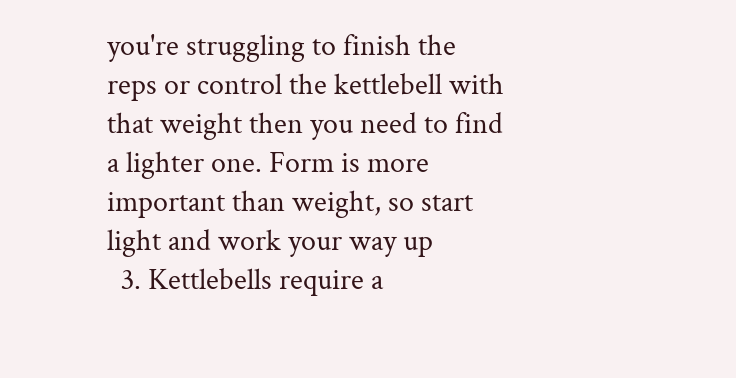you're struggling to finish the reps or control the kettlebell with that weight then you need to find a lighter one. Form is more important than weight, so start light and work your way up
  3. Kettlebells require a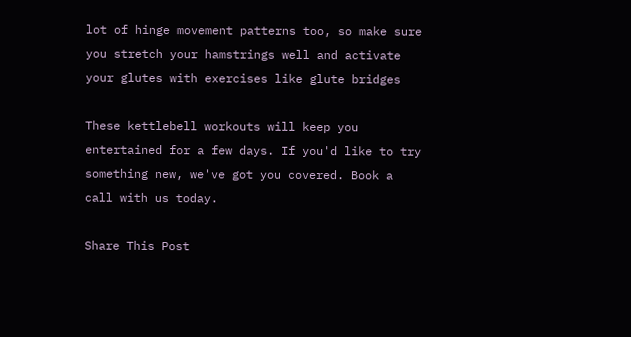lot of hinge movement patterns too, so make sure you stretch your hamstrings well and activate your glutes with exercises like glute bridges

These kettlebell workouts will keep you entertained for a few days. If you'd like to try something new, we've got you covered. Book a call with us today.

Share This Post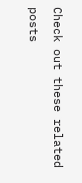Check out these related posts